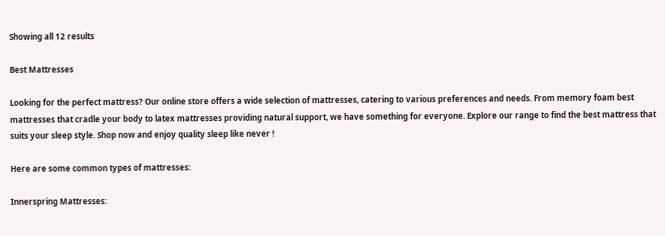Showing all 12 results

Best Mattresses

Looking for the perfect mattress? Our online store offers a wide selection of mattresses, catering to various preferences and needs. From memory foam best mattresses that cradle your body to latex mattresses providing natural support, we have something for everyone. Explore our range to find the best mattress that suits your sleep style. Shop now and enjoy quality sleep like never !

Here are some common types of mattresses:

Innerspring Mattresses: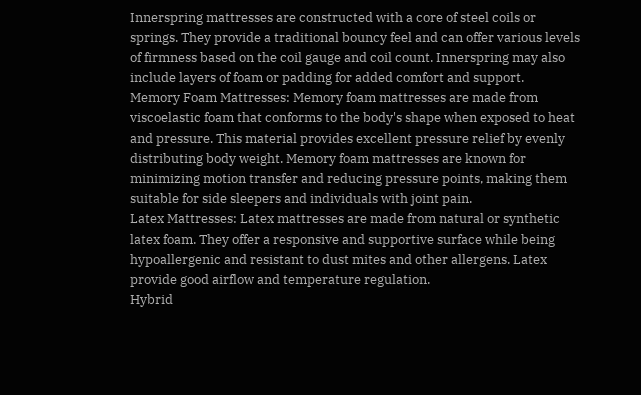Innerspring mattresses are constructed with a core of steel coils or springs. They provide a traditional bouncy feel and can offer various levels of firmness based on the coil gauge and coil count. Innerspring may also include layers of foam or padding for added comfort and support.
Memory Foam Mattresses: Memory foam mattresses are made from viscoelastic foam that conforms to the body's shape when exposed to heat and pressure. This material provides excellent pressure relief by evenly distributing body weight. Memory foam mattresses are known for minimizing motion transfer and reducing pressure points, making them suitable for side sleepers and individuals with joint pain.
Latex Mattresses: Latex mattresses are made from natural or synthetic latex foam. They offer a responsive and supportive surface while being hypoallergenic and resistant to dust mites and other allergens. Latex provide good airflow and temperature regulation.
Hybrid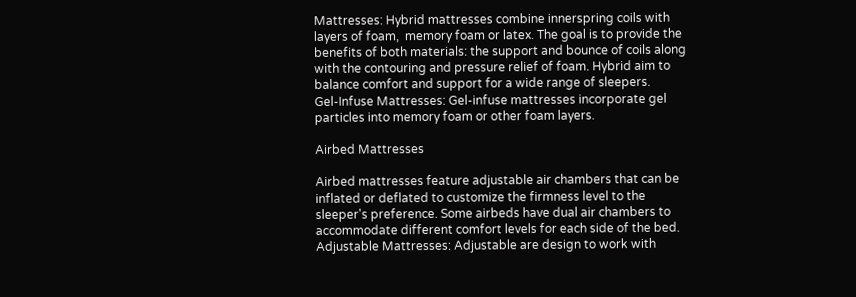Mattresses: Hybrid mattresses combine innerspring coils with layers of foam,  memory foam or latex. The goal is to provide the benefits of both materials: the support and bounce of coils along with the contouring and pressure relief of foam. Hybrid aim to balance comfort and support for a wide range of sleepers.
Gel-Infuse Mattresses: Gel-infuse mattresses incorporate gel particles into memory foam or other foam layers.

Airbed Mattresses

Airbed mattresses feature adjustable air chambers that can be inflated or deflated to customize the firmness level to the sleeper's preference. Some airbeds have dual air chambers to accommodate different comfort levels for each side of the bed.
Adjustable Mattresses: Adjustable are design to work with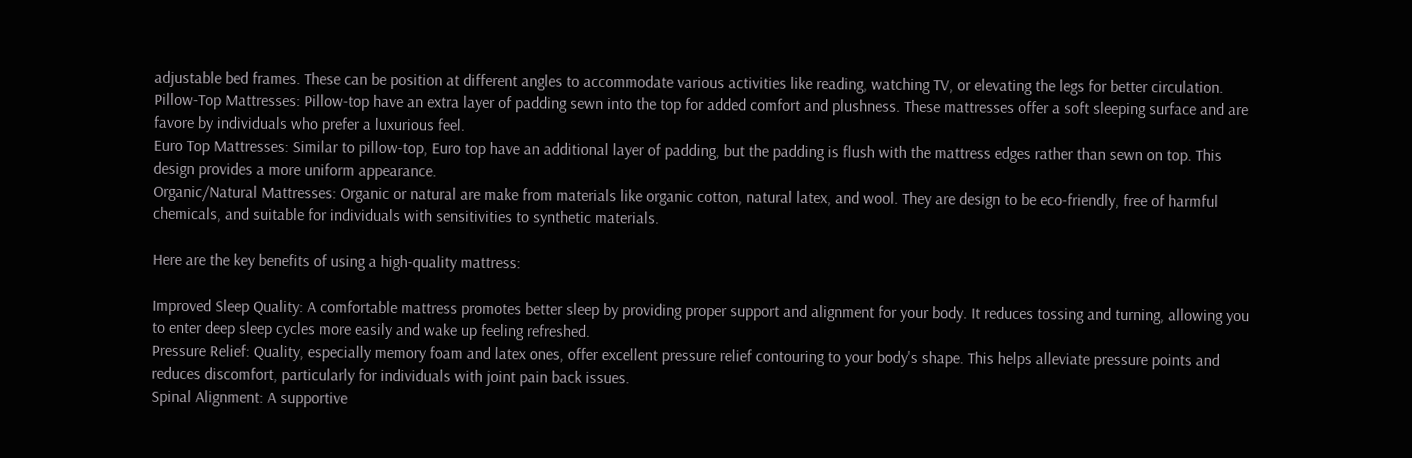adjustable bed frames. These can be position at different angles to accommodate various activities like reading, watching TV, or elevating the legs for better circulation.
Pillow-Top Mattresses: Pillow-top have an extra layer of padding sewn into the top for added comfort and plushness. These mattresses offer a soft sleeping surface and are favore by individuals who prefer a luxurious feel.
Euro Top Mattresses: Similar to pillow-top, Euro top have an additional layer of padding, but the padding is flush with the mattress edges rather than sewn on top. This design provides a more uniform appearance.
Organic/Natural Mattresses: Organic or natural are make from materials like organic cotton, natural latex, and wool. They are design to be eco-friendly, free of harmful chemicals, and suitable for individuals with sensitivities to synthetic materials.

Here are the key benefits of using a high-quality mattress:

Improved Sleep Quality: A comfortable mattress promotes better sleep by providing proper support and alignment for your body. It reduces tossing and turning, allowing you to enter deep sleep cycles more easily and wake up feeling refreshed.
Pressure Relief: Quality, especially memory foam and latex ones, offer excellent pressure relief contouring to your body's shape. This helps alleviate pressure points and reduces discomfort, particularly for individuals with joint pain back issues.
Spinal Alignment: A supportive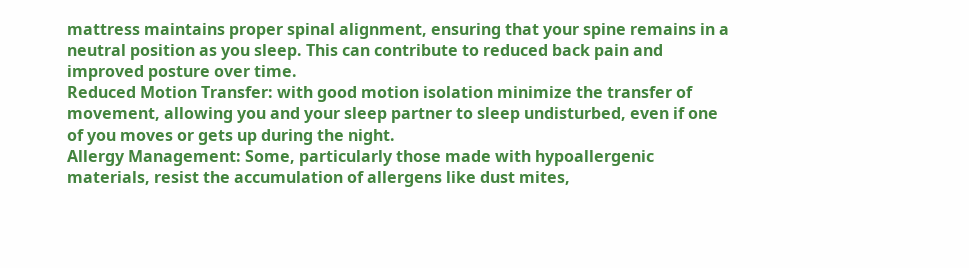mattress maintains proper spinal alignment, ensuring that your spine remains in a neutral position as you sleep. This can contribute to reduced back pain and improved posture over time.
Reduced Motion Transfer: with good motion isolation minimize the transfer of movement, allowing you and your sleep partner to sleep undisturbed, even if one of you moves or gets up during the night.
Allergy Management: Some, particularly those made with hypoallergenic materials, resist the accumulation of allergens like dust mites,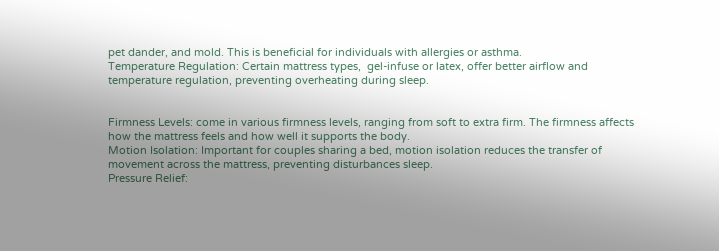pet dander, and mold. This is beneficial for individuals with allergies or asthma.
Temperature Regulation: Certain mattress types,  gel-infuse or latex, offer better airflow and temperature regulation, preventing overheating during sleep.


Firmness Levels: come in various firmness levels, ranging from soft to extra firm. The firmness affects how the mattress feels and how well it supports the body.
Motion Isolation: Important for couples sharing a bed, motion isolation reduces the transfer of movement across the mattress, preventing disturbances sleep.
Pressure Relief: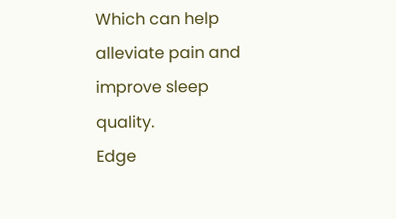Which can help alleviate pain and improve sleep quality.
Edge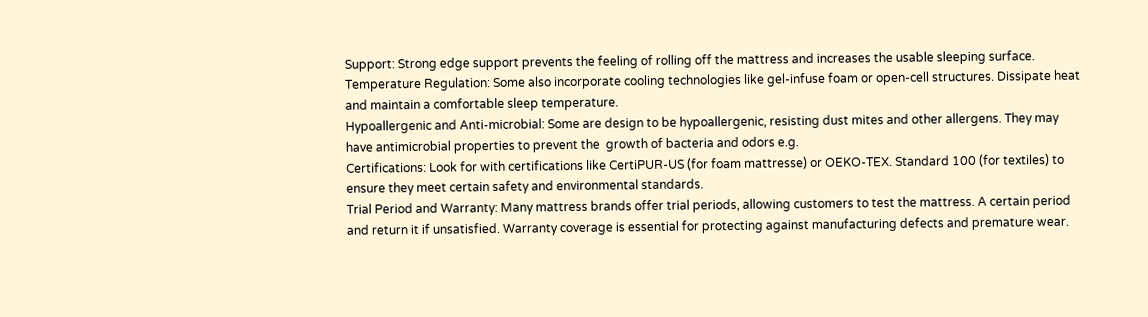Support: Strong edge support prevents the feeling of rolling off the mattress and increases the usable sleeping surface.
Temperature Regulation: Some also incorporate cooling technologies like gel-infuse foam or open-cell structures. Dissipate heat and maintain a comfortable sleep temperature.
Hypoallergenic and Anti-microbial: Some are design to be hypoallergenic, resisting dust mites and other allergens. They may have antimicrobial properties to prevent the  growth of bacteria and odors e.g.
Certifications: Look for with certifications like CertiPUR-US (for foam mattresse) or OEKO-TEX. Standard 100 (for textiles) to ensure they meet certain safety and environmental standards.
Trial Period and Warranty: Many mattress brands offer trial periods, allowing customers to test the mattress. A certain period and return it if unsatisfied. Warranty coverage is essential for protecting against manufacturing defects and premature wear.